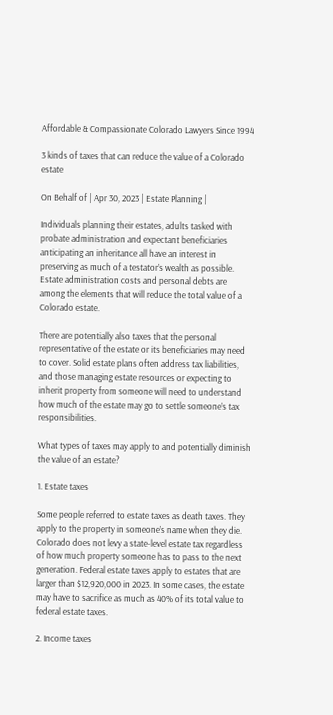Affordable & Compassionate Colorado Lawyers Since 1994

3 kinds of taxes that can reduce the value of a Colorado estate

On Behalf of | Apr 30, 2023 | Estate Planning |

Individuals planning their estates, adults tasked with probate administration and expectant beneficiaries anticipating an inheritance all have an interest in preserving as much of a testator’s wealth as possible. Estate administration costs and personal debts are among the elements that will reduce the total value of a Colorado estate.

There are potentially also taxes that the personal representative of the estate or its beneficiaries may need to cover. Solid estate plans often address tax liabilities, and those managing estate resources or expecting to inherit property from someone will need to understand how much of the estate may go to settle someone’s tax responsibilities.

What types of taxes may apply to and potentially diminish the value of an estate?

1. Estate taxes

Some people referred to estate taxes as death taxes. They apply to the property in someone’s name when they die. Colorado does not levy a state-level estate tax regardless of how much property someone has to pass to the next generation. Federal estate taxes apply to estates that are larger than $12,920,000 in 2023. In some cases, the estate may have to sacrifice as much as 40% of its total value to federal estate taxes.

2. Income taxes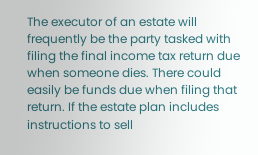The executor of an estate will frequently be the party tasked with filing the final income tax return due when someone dies. There could easily be funds due when filing that return. If the estate plan includes instructions to sell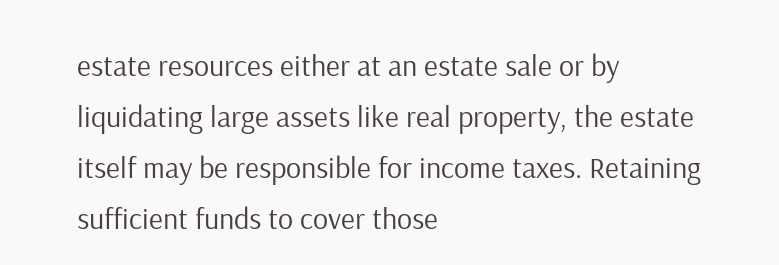estate resources either at an estate sale or by liquidating large assets like real property, the estate itself may be responsible for income taxes. Retaining sufficient funds to cover those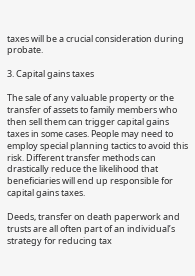taxes will be a crucial consideration during probate.

3. Capital gains taxes

The sale of any valuable property or the transfer of assets to family members who then sell them can trigger capital gains taxes in some cases. People may need to employ special planning tactics to avoid this risk. Different transfer methods can drastically reduce the likelihood that beneficiaries will end up responsible for capital gains taxes.

Deeds, transfer on death paperwork and trusts are all often part of an individual’s strategy for reducing tax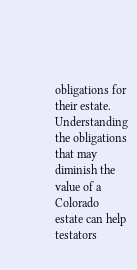obligations for their estate. Understanding the obligations that may diminish the value of a Colorado estate can help testators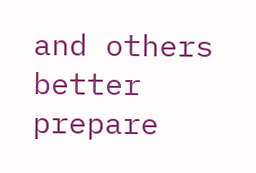and others better prepare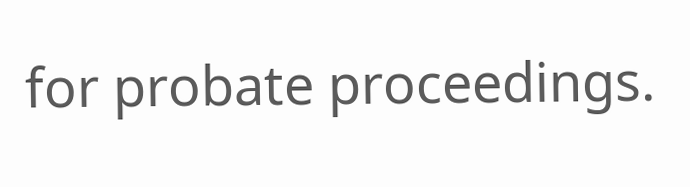for probate proceedings.